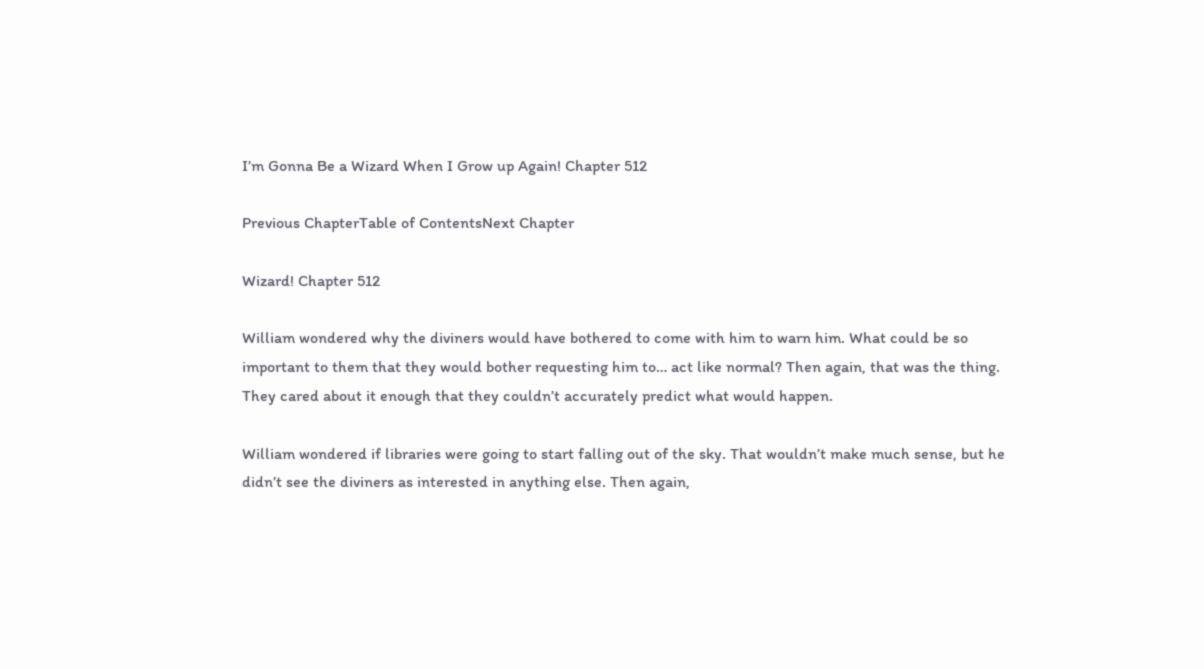I’m Gonna Be a Wizard When I Grow up Again! Chapter 512

Previous ChapterTable of ContentsNext Chapter

Wizard! Chapter 512

William wondered why the diviners would have bothered to come with him to warn him. What could be so important to them that they would bother requesting him to… act like normal? Then again, that was the thing. They cared about it enough that they couldn’t accurately predict what would happen.

William wondered if libraries were going to start falling out of the sky. That wouldn’t make much sense, but he didn’t see the diviners as interested in anything else. Then again,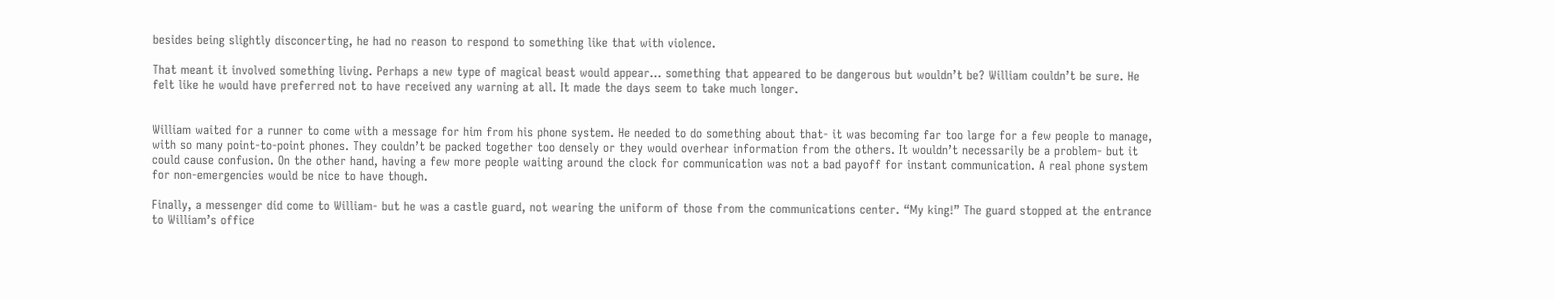besides being slightly disconcerting, he had no reason to respond to something like that with violence.

That meant it involved something living. Perhaps a new type of magical beast would appear… something that appeared to be dangerous but wouldn’t be? William couldn’t be sure. He felt like he would have preferred not to have received any warning at all. It made the days seem to take much longer.


William waited for a runner to come with a message for him from his phone system. He needed to do something about that- it was becoming far too large for a few people to manage, with so many point-to-point phones. They couldn’t be packed together too densely or they would overhear information from the others. It wouldn’t necessarily be a problem- but it could cause confusion. On the other hand, having a few more people waiting around the clock for communication was not a bad payoff for instant communication. A real phone system for non-emergencies would be nice to have though.

Finally, a messenger did come to William- but he was a castle guard, not wearing the uniform of those from the communications center. “My king!” The guard stopped at the entrance to William’s office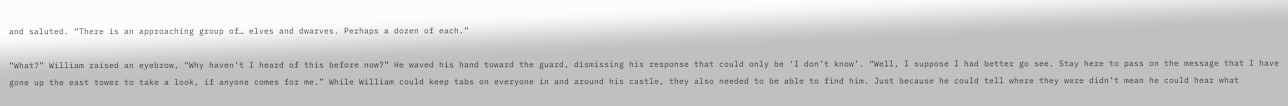and saluted. “There is an approaching group of… elves and dwarves. Perhaps a dozen of each.”

“What?” William raised an eyebrow, “Why haven’t I heard of this before now?” He waved his hand toward the guard, dismissing his response that could only be ‘I don’t know’. “Well, I suppose I had better go see. Stay here to pass on the message that I have gone up the east tower to take a look, if anyone comes for me.” While William could keep tabs on everyone in and around his castle, they also needed to be able to find him. Just because he could tell where they were didn’t mean he could hear what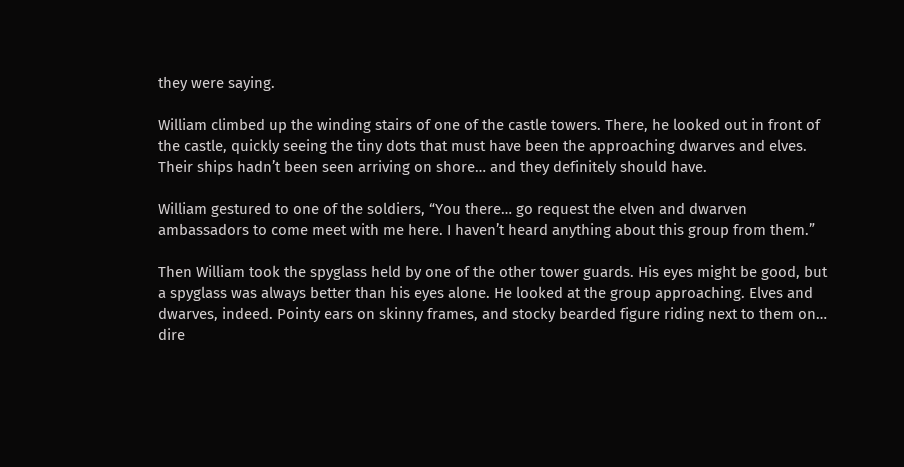they were saying.

William climbed up the winding stairs of one of the castle towers. There, he looked out in front of the castle, quickly seeing the tiny dots that must have been the approaching dwarves and elves. Their ships hadn’t been seen arriving on shore… and they definitely should have.

William gestured to one of the soldiers, “You there… go request the elven and dwarven ambassadors to come meet with me here. I haven’t heard anything about this group from them.”

Then William took the spyglass held by one of the other tower guards. His eyes might be good, but a spyglass was always better than his eyes alone. He looked at the group approaching. Elves and dwarves, indeed. Pointy ears on skinny frames, and stocky bearded figure riding next to them on… dire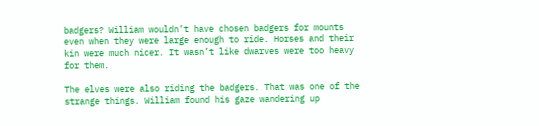badgers? William wouldn’t have chosen badgers for mounts even when they were large enough to ride. Horses and their kin were much nicer. It wasn’t like dwarves were too heavy for them.

The elves were also riding the badgers. That was one of the strange things. William found his gaze wandering up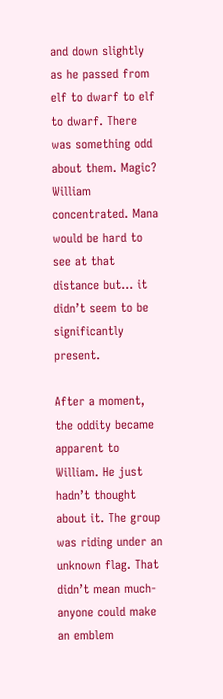and down slightly as he passed from elf to dwarf to elf to dwarf. There was something odd about them. Magic? William concentrated. Mana would be hard to see at that distance but… it didn’t seem to be significantly present.

After a moment, the oddity became apparent to William. He just hadn’t thought about it. The group was riding under an unknown flag. That didn’t mean much- anyone could make an emblem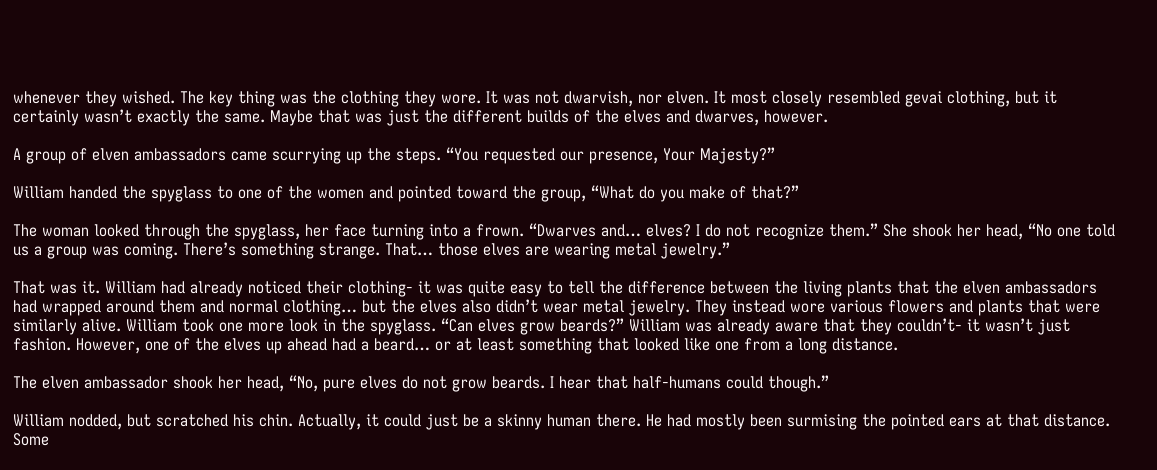whenever they wished. The key thing was the clothing they wore. It was not dwarvish, nor elven. It most closely resembled gevai clothing, but it certainly wasn’t exactly the same. Maybe that was just the different builds of the elves and dwarves, however.

A group of elven ambassadors came scurrying up the steps. “You requested our presence, Your Majesty?”

William handed the spyglass to one of the women and pointed toward the group, “What do you make of that?”

The woman looked through the spyglass, her face turning into a frown. “Dwarves and… elves? I do not recognize them.” She shook her head, “No one told us a group was coming. There’s something strange. That… those elves are wearing metal jewelry.”

That was it. William had already noticed their clothing- it was quite easy to tell the difference between the living plants that the elven ambassadors had wrapped around them and normal clothing… but the elves also didn’t wear metal jewelry. They instead wore various flowers and plants that were similarly alive. William took one more look in the spyglass. “Can elves grow beards?” William was already aware that they couldn’t- it wasn’t just fashion. However, one of the elves up ahead had a beard… or at least something that looked like one from a long distance.

The elven ambassador shook her head, “No, pure elves do not grow beards. I hear that half-humans could though.”

William nodded, but scratched his chin. Actually, it could just be a skinny human there. He had mostly been surmising the pointed ears at that distance. Some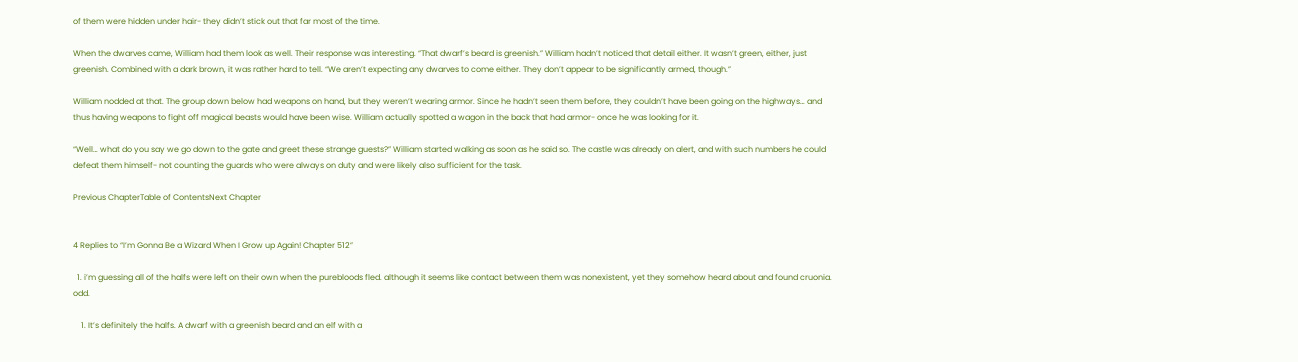of them were hidden under hair- they didn’t stick out that far most of the time.

When the dwarves came, William had them look as well. Their response was interesting. “That dwarf’s beard is greenish.” William hadn’t noticed that detail either. It wasn’t green, either, just greenish. Combined with a dark brown, it was rather hard to tell. “We aren’t expecting any dwarves to come either. They don’t appear to be significantly armed, though.”

William nodded at that. The group down below had weapons on hand, but they weren’t wearing armor. Since he hadn’t seen them before, they couldn’t have been going on the highways… and thus having weapons to fight off magical beasts would have been wise. William actually spotted a wagon in the back that had armor- once he was looking for it.

“Well… what do you say we go down to the gate and greet these strange guests?” William started walking as soon as he said so. The castle was already on alert, and with such numbers he could defeat them himself- not counting the guards who were always on duty and were likely also sufficient for the task.

Previous ChapterTable of ContentsNext Chapter


4 Replies to “I’m Gonna Be a Wizard When I Grow up Again! Chapter 512”

  1. i’m guessing all of the halfs were left on their own when the purebloods fled. although it seems like contact between them was nonexistent, yet they somehow heard about and found cruonia. odd.

    1. It’s definitely the halfs. A dwarf with a greenish beard and an elf with a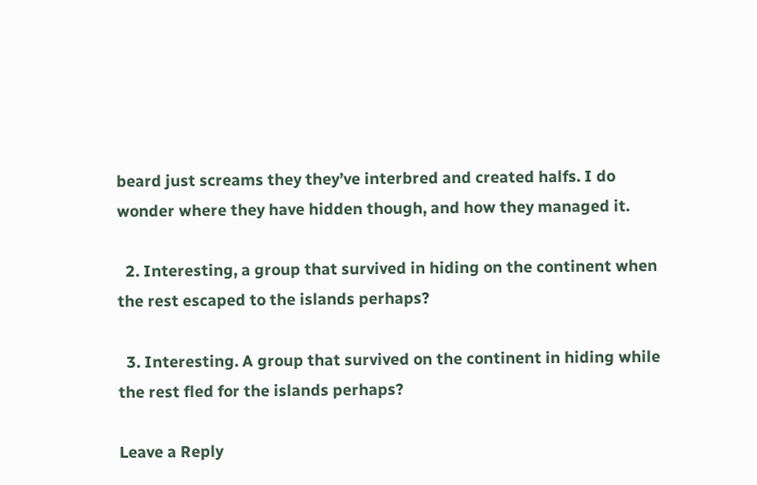beard just screams they they’ve interbred and created halfs. I do wonder where they have hidden though, and how they managed it.

  2. Interesting, a group that survived in hiding on the continent when the rest escaped to the islands perhaps?

  3. Interesting. A group that survived on the continent in hiding while the rest fled for the islands perhaps?

Leave a Reply